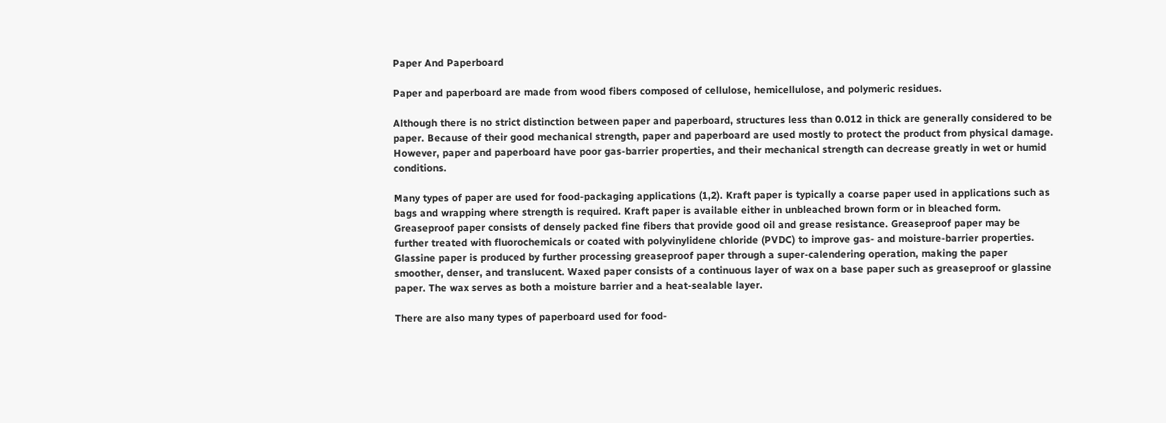Paper And Paperboard

Paper and paperboard are made from wood fibers composed of cellulose, hemicellulose, and polymeric residues.

Although there is no strict distinction between paper and paperboard, structures less than 0.012 in thick are generally considered to be paper. Because of their good mechanical strength, paper and paperboard are used mostly to protect the product from physical damage. However, paper and paperboard have poor gas-barrier properties, and their mechanical strength can decrease greatly in wet or humid conditions.

Many types of paper are used for food-packaging applications (1,2). Kraft paper is typically a coarse paper used in applications such as bags and wrapping where strength is required. Kraft paper is available either in unbleached brown form or in bleached form. Greaseproof paper consists of densely packed fine fibers that provide good oil and grease resistance. Greaseproof paper may be further treated with fluorochemicals or coated with polyvinylidene chloride (PVDC) to improve gas- and moisture-barrier properties. Glassine paper is produced by further processing greaseproof paper through a super-calendering operation, making the paper smoother, denser, and translucent. Waxed paper consists of a continuous layer of wax on a base paper such as greaseproof or glassine paper. The wax serves as both a moisture barrier and a heat-sealable layer.

There are also many types of paperboard used for food-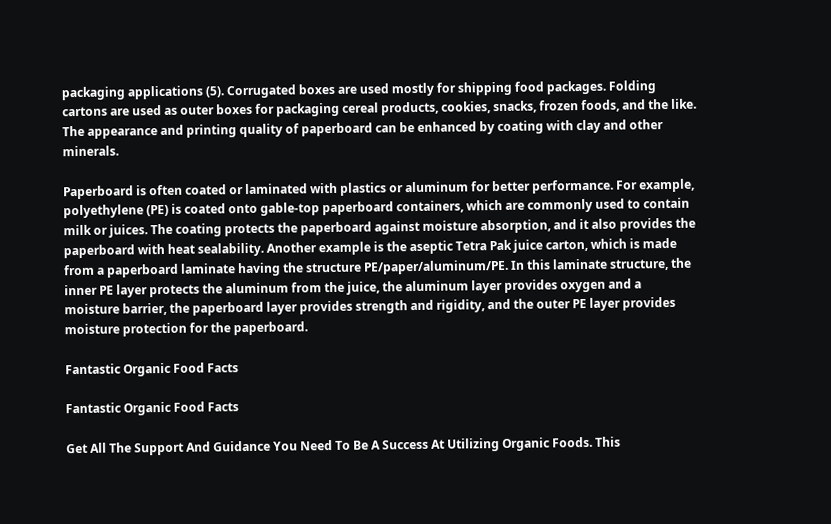packaging applications (5). Corrugated boxes are used mostly for shipping food packages. Folding cartons are used as outer boxes for packaging cereal products, cookies, snacks, frozen foods, and the like. The appearance and printing quality of paperboard can be enhanced by coating with clay and other minerals.

Paperboard is often coated or laminated with plastics or aluminum for better performance. For example, polyethylene (PE) is coated onto gable-top paperboard containers, which are commonly used to contain milk or juices. The coating protects the paperboard against moisture absorption, and it also provides the paperboard with heat sealability. Another example is the aseptic Tetra Pak juice carton, which is made from a paperboard laminate having the structure PE/paper/aluminum/PE. In this laminate structure, the inner PE layer protects the aluminum from the juice, the aluminum layer provides oxygen and a moisture barrier, the paperboard layer provides strength and rigidity, and the outer PE layer provides moisture protection for the paperboard.

Fantastic Organic Food Facts

Fantastic Organic Food Facts

Get All The Support And Guidance You Need To Be A Success At Utilizing Organic Foods. This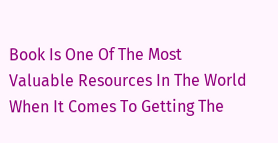Book Is One Of The Most Valuable Resources In The World When It Comes To Getting The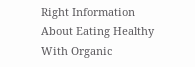Right Information About Eating Healthy With Organic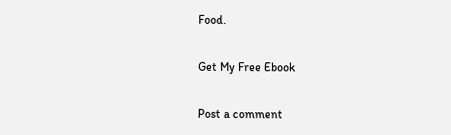Food.

Get My Free Ebook

Post a comment